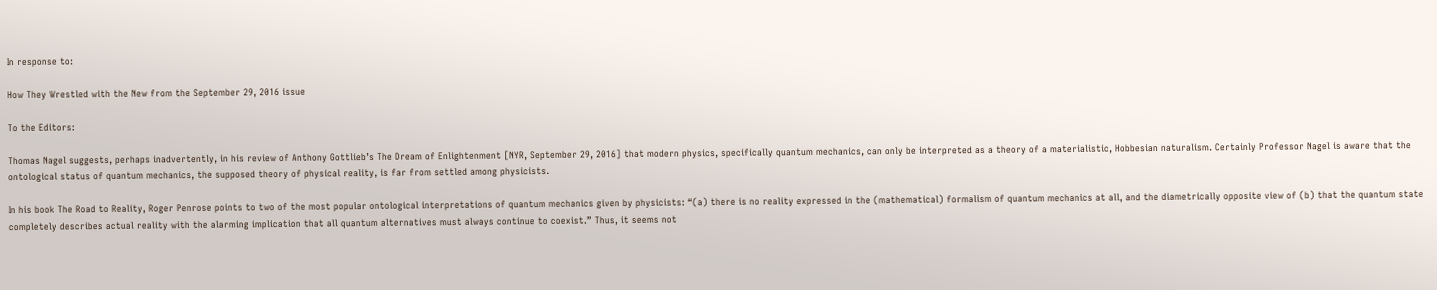In response to:

How They Wrestled with the New from the September 29, 2016 issue

To the Editors:

Thomas Nagel suggests, perhaps inadvertently, in his review of Anthony Gottlieb’s The Dream of Enlightenment [NYR, September 29, 2016] that modern physics, specifically quantum mechanics, can only be interpreted as a theory of a materialistic, Hobbesian naturalism. Certainly Professor Nagel is aware that the ontological status of quantum mechanics, the supposed theory of physical reality, is far from settled among physicists.

In his book The Road to Reality, Roger Penrose points to two of the most popular ontological interpretations of quantum mechanics given by physicists: “(a) there is no reality expressed in the (mathematical) formalism of quantum mechanics at all, and the diametrically opposite view of (b) that the quantum state completely describes actual reality with the alarming implication that all quantum alternatives must always continue to coexist.” Thus, it seems not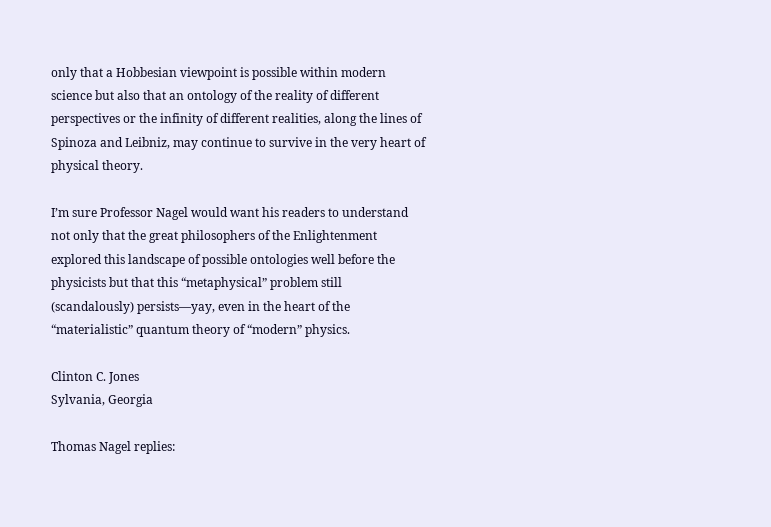only that a Hobbesian viewpoint is possible within modern science but also that an ontology of the reality of different perspectives or the infinity of different realities, along the lines of Spinoza and Leibniz, may continue to survive in the very heart of physical theory.

I’m sure Professor Nagel would want his readers to understand not only that the great philosophers of the Enlightenment explored this landscape of possible ontologies well before the physicists but that this “metaphysical” problem still (scandalously) persists—yay, even in the heart of the “materialistic” quantum theory of “modern” physics.

Clinton C. Jones
Sylvania, Georgia

Thomas Nagel replies: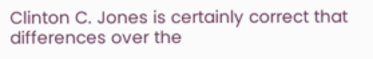Clinton C. Jones is certainly correct that differences over the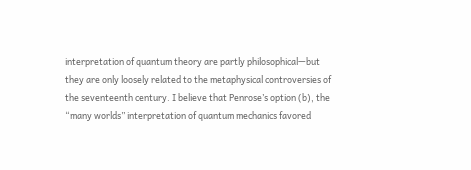interpretation of quantum theory are partly philosophical—but they are only loosely related to the metaphysical controversies of the seventeenth century. I believe that Penrose’s option (b), the “many worlds” interpretation of quantum mechanics favored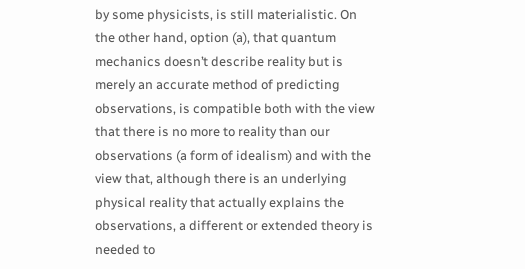by some physicists, is still materialistic. On the other hand, option (a), that quantum mechanics doesn’t describe reality but is merely an accurate method of predicting observations, is compatible both with the view that there is no more to reality than our observations (a form of idealism) and with the view that, although there is an underlying physical reality that actually explains the observations, a different or extended theory is needed to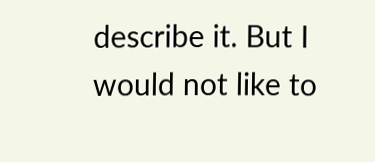describe it. But I would not like to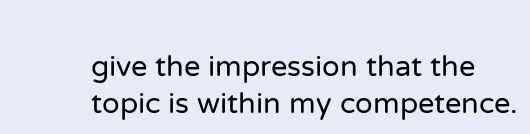give the impression that the topic is within my competence.